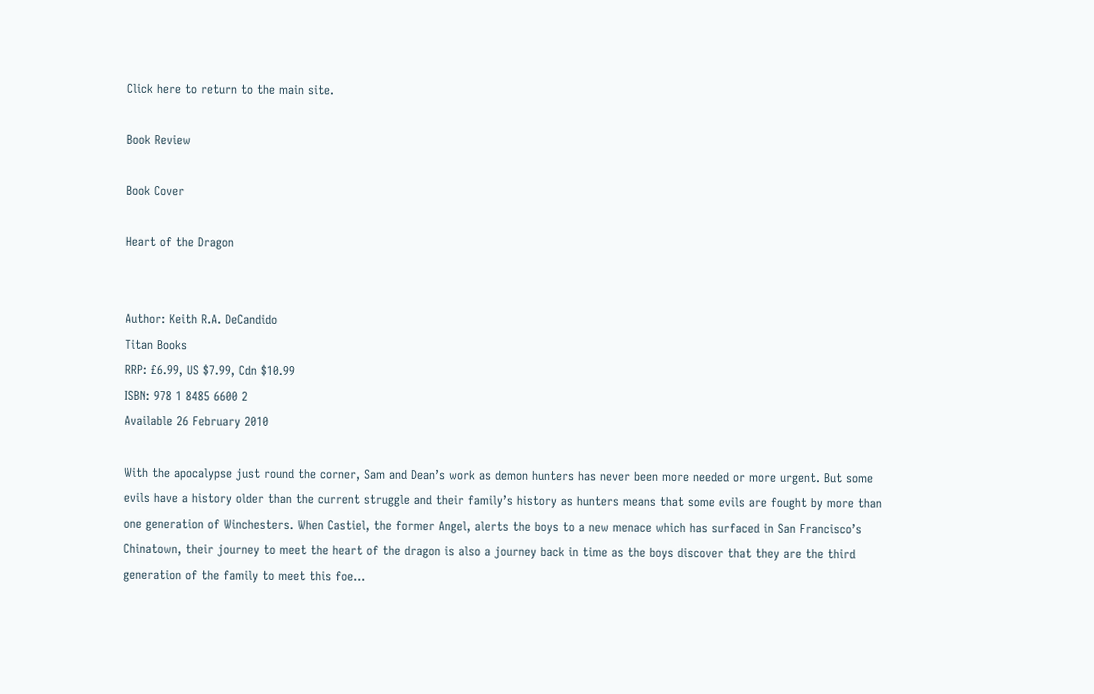Click here to return to the main site.

Book Review

Book Cover

Heart of the Dragon


Author: Keith R.A. DeCandido
Titan Books
RRP: £6.99, US $7.99, Cdn $10.99
ISBN: 978 1 8485 6600 2
Available 26 February 2010

With the apocalypse just round the corner, Sam and Dean’s work as demon hunters has never been more needed or more urgent. But some evils have a history older than the current struggle and their family’s history as hunters means that some evils are fought by more than one generation of Winchesters. When Castiel, the former Angel, alerts the boys to a new menace which has surfaced in San Francisco’s Chinatown, their journey to meet the heart of the dragon is also a journey back in time as the boys discover that they are the third generation of the family to meet this foe...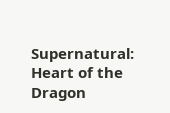Supernatural: Heart of the Dragon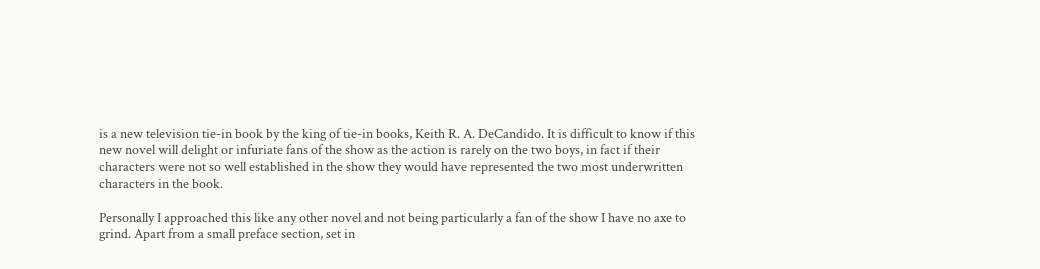is a new television tie-in book by the king of tie-in books, Keith R. A. DeCandido. It is difficult to know if this new novel will delight or infuriate fans of the show as the action is rarely on the two boys, in fact if their characters were not so well established in the show they would have represented the two most underwritten characters in the book.

Personally I approached this like any other novel and not being particularly a fan of the show I have no axe to grind. Apart from a small preface section, set in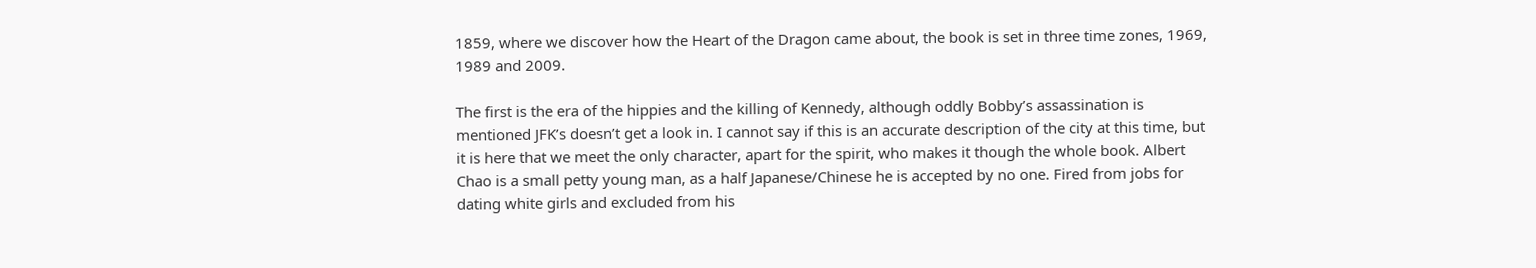1859, where we discover how the Heart of the Dragon came about, the book is set in three time zones, 1969, 1989 and 2009.

The first is the era of the hippies and the killing of Kennedy, although oddly Bobby’s assassination is mentioned JFK’s doesn’t get a look in. I cannot say if this is an accurate description of the city at this time, but it is here that we meet the only character, apart for the spirit, who makes it though the whole book. Albert Chao is a small petty young man, as a half Japanese/Chinese he is accepted by no one. Fired from jobs for dating white girls and excluded from his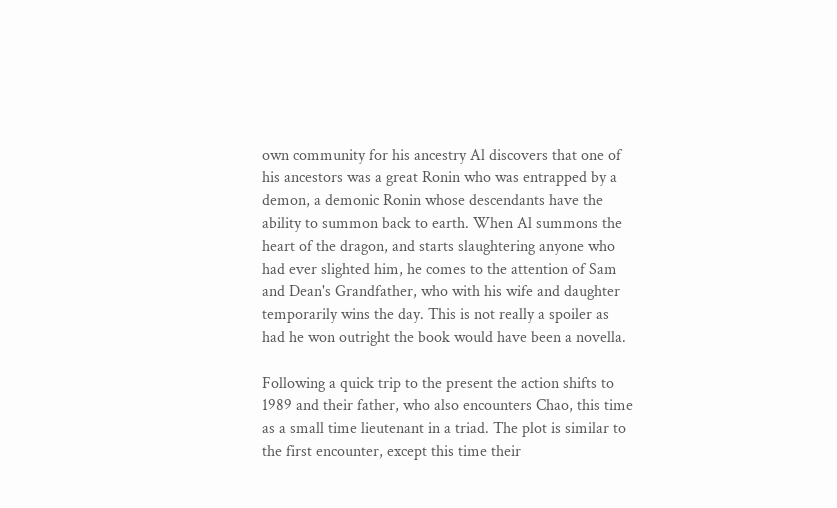own community for his ancestry Al discovers that one of his ancestors was a great Ronin who was entrapped by a demon, a demonic Ronin whose descendants have the ability to summon back to earth. When Al summons the heart of the dragon, and starts slaughtering anyone who had ever slighted him, he comes to the attention of Sam and Dean's Grandfather, who with his wife and daughter temporarily wins the day. This is not really a spoiler as had he won outright the book would have been a novella.

Following a quick trip to the present the action shifts to 1989 and their father, who also encounters Chao, this time as a small time lieutenant in a triad. The plot is similar to the first encounter, except this time their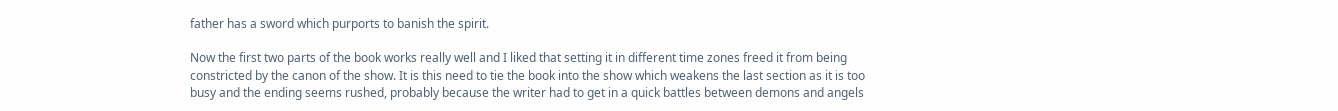father has a sword which purports to banish the spirit.

Now the first two parts of the book works really well and I liked that setting it in different time zones freed it from being constricted by the canon of the show. It is this need to tie the book into the show which weakens the last section as it is too busy and the ending seems rushed, probably because the writer had to get in a quick battles between demons and angels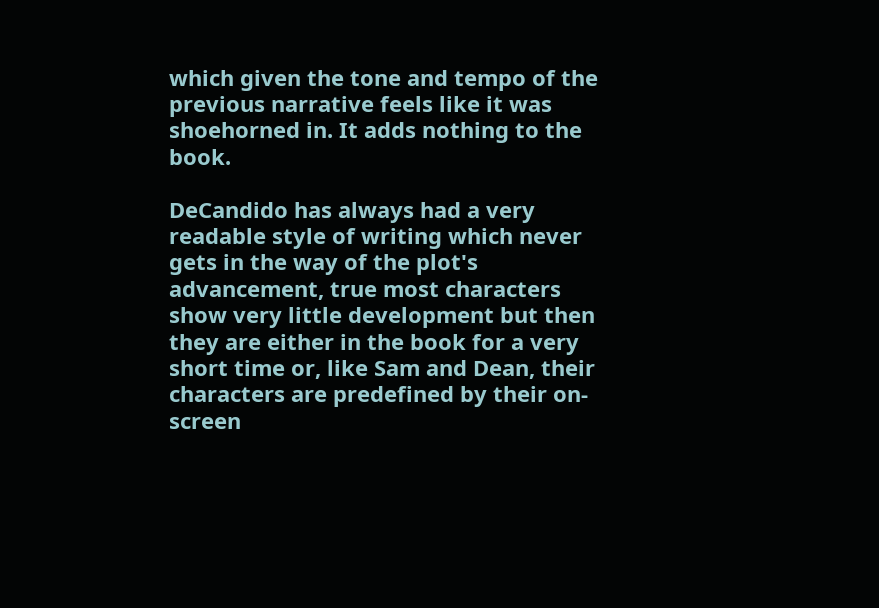which given the tone and tempo of the previous narrative feels like it was shoehorned in. It adds nothing to the book.

DeCandido has always had a very readable style of writing which never gets in the way of the plot's advancement, true most characters show very little development but then they are either in the book for a very short time or, like Sam and Dean, their characters are predefined by their on-screen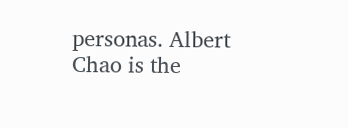personas. Albert Chao is the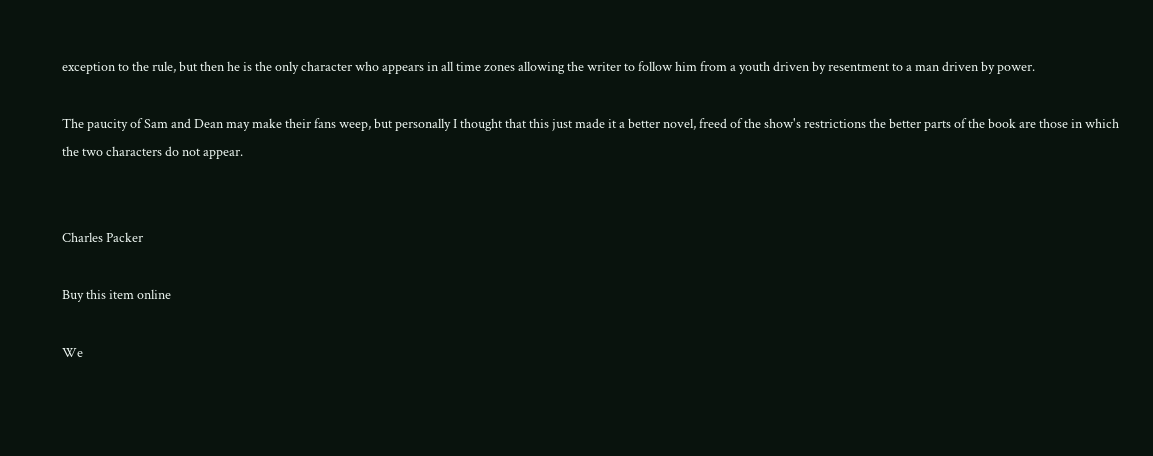exception to the rule, but then he is the only character who appears in all time zones allowing the writer to follow him from a youth driven by resentment to a man driven by power.

The paucity of Sam and Dean may make their fans weep, but personally I thought that this just made it a better novel, freed of the show's restrictions the better parts of the book are those in which the two characters do not appear.


Charles Packer

Buy this item online

We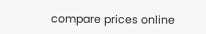compare prices online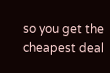so you get the cheapest deal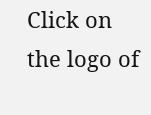Click on the logo of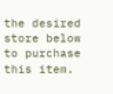the desired store below to purchase this item.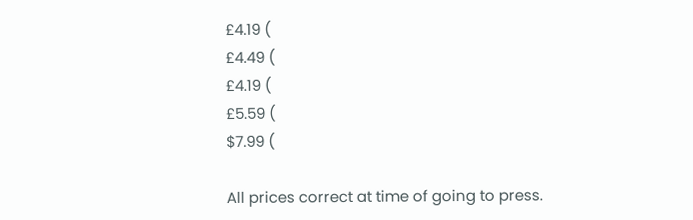£4.19 (
£4.49 (
£4.19 (
£5.59 (
$7.99 (

All prices correct at time of going to press.